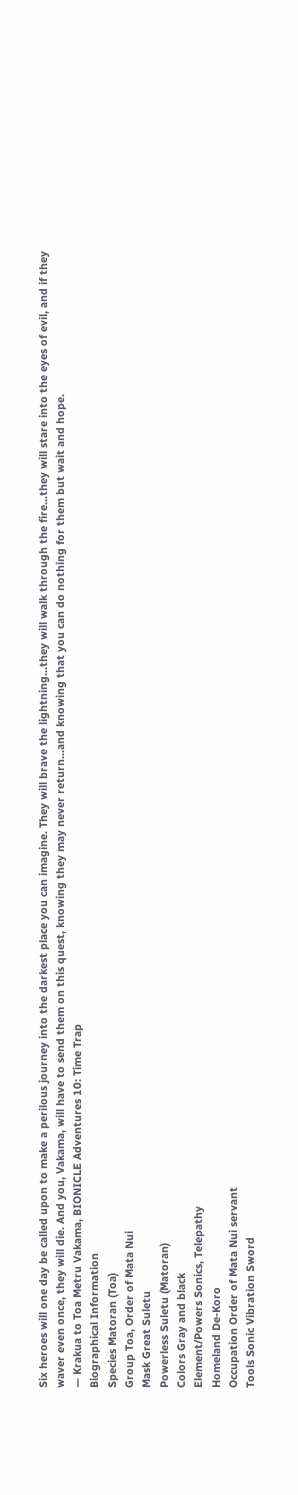Six heroes will one day be called upon to make a perilous journey into the darkest place you can imagine. They will brave the lightning...they will walk through the fire...they will stare into the eyes of evil, and if they waver even once, they will die. And you, Vakama, will have to send them on this quest, knowing they may never return...and knowing that you can do nothing for them but wait and hope.
— Krakua to Toa Metru Vakama, BIONICLE Adventures 10: Time Trap
Biographical Information
Species Matoran (Toa)
Group Toa, Order of Mata Nui
Mask Great Suletu
Powerless Suletu (Matoran)
Colors Gray and black
Element/Powers Sonics, Telepathy
Homeland De-Koro
Occupation Order of Mata Nui servant
Tools Sonic Vibration Sword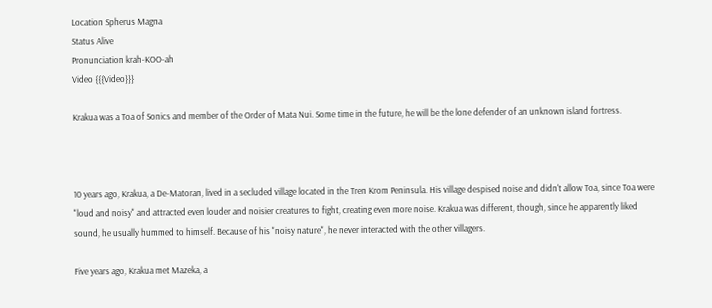Location Spherus Magna
Status Alive
Pronunciation krah-KOO-ah
Video {{{Video}}}

Krakua was a Toa of Sonics and member of the Order of Mata Nui. Some time in the future, he will be the lone defender of an unknown island fortress.



10 years ago, Krakua, a De-Matoran, lived in a secluded village located in the Tren Krom Peninsula. His village despised noise and didn't allow Toa, since Toa were "loud and noisy" and attracted even louder and noisier creatures to fight, creating even more noise. Krakua was different, though, since he apparently liked sound, he usually hummed to himself. Because of his "noisy nature", he never interacted with the other villagers.

Five years ago, Krakua met Mazeka, a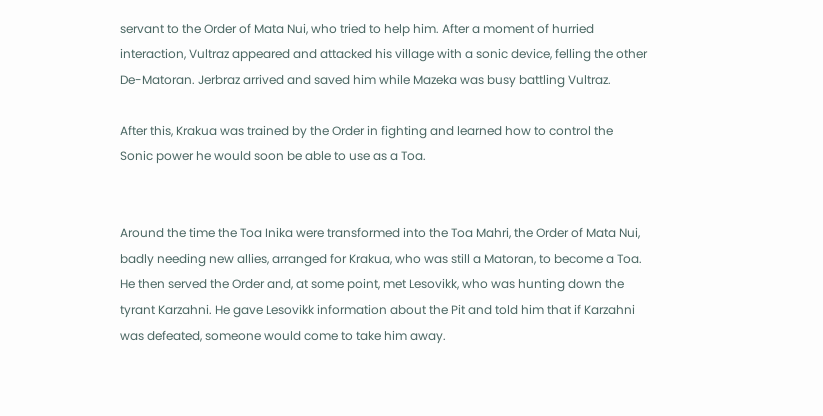servant to the Order of Mata Nui, who tried to help him. After a moment of hurried interaction, Vultraz appeared and attacked his village with a sonic device, felling the other De-Matoran. Jerbraz arrived and saved him while Mazeka was busy battling Vultraz.

After this, Krakua was trained by the Order in fighting and learned how to control the Sonic power he would soon be able to use as a Toa.


Around the time the Toa Inika were transformed into the Toa Mahri, the Order of Mata Nui, badly needing new allies, arranged for Krakua, who was still a Matoran, to become a Toa. He then served the Order and, at some point, met Lesovikk, who was hunting down the tyrant Karzahni. He gave Lesovikk information about the Pit and told him that if Karzahni was defeated, someone would come to take him away.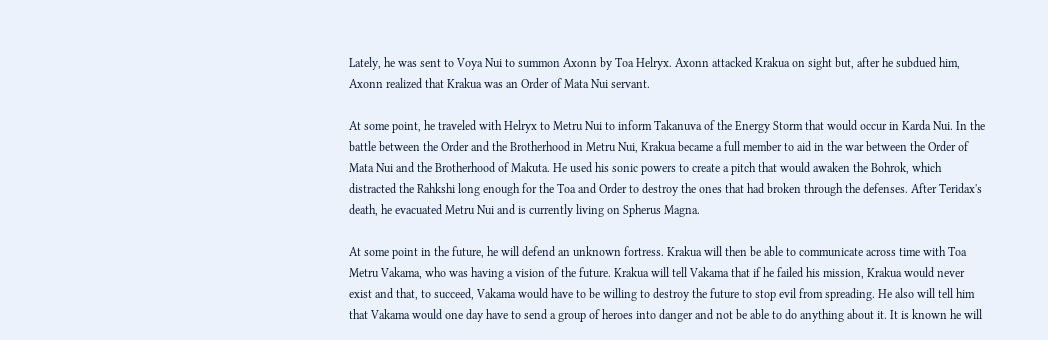Lately, he was sent to Voya Nui to summon Axonn by Toa Helryx. Axonn attacked Krakua on sight but, after he subdued him, Axonn realized that Krakua was an Order of Mata Nui servant.

At some point, he traveled with Helryx to Metru Nui to inform Takanuva of the Energy Storm that would occur in Karda Nui. In the battle between the Order and the Brotherhood in Metru Nui, Krakua became a full member to aid in the war between the Order of Mata Nui and the Brotherhood of Makuta. He used his sonic powers to create a pitch that would awaken the Bohrok, which distracted the Rahkshi long enough for the Toa and Order to destroy the ones that had broken through the defenses. After Teridax's death, he evacuated Metru Nui and is currently living on Spherus Magna.

At some point in the future, he will defend an unknown fortress. Krakua will then be able to communicate across time with Toa Metru Vakama, who was having a vision of the future. Krakua will tell Vakama that if he failed his mission, Krakua would never exist and that, to succeed, Vakama would have to be willing to destroy the future to stop evil from spreading. He also will tell him that Vakama would one day have to send a group of heroes into danger and not be able to do anything about it. It is known he will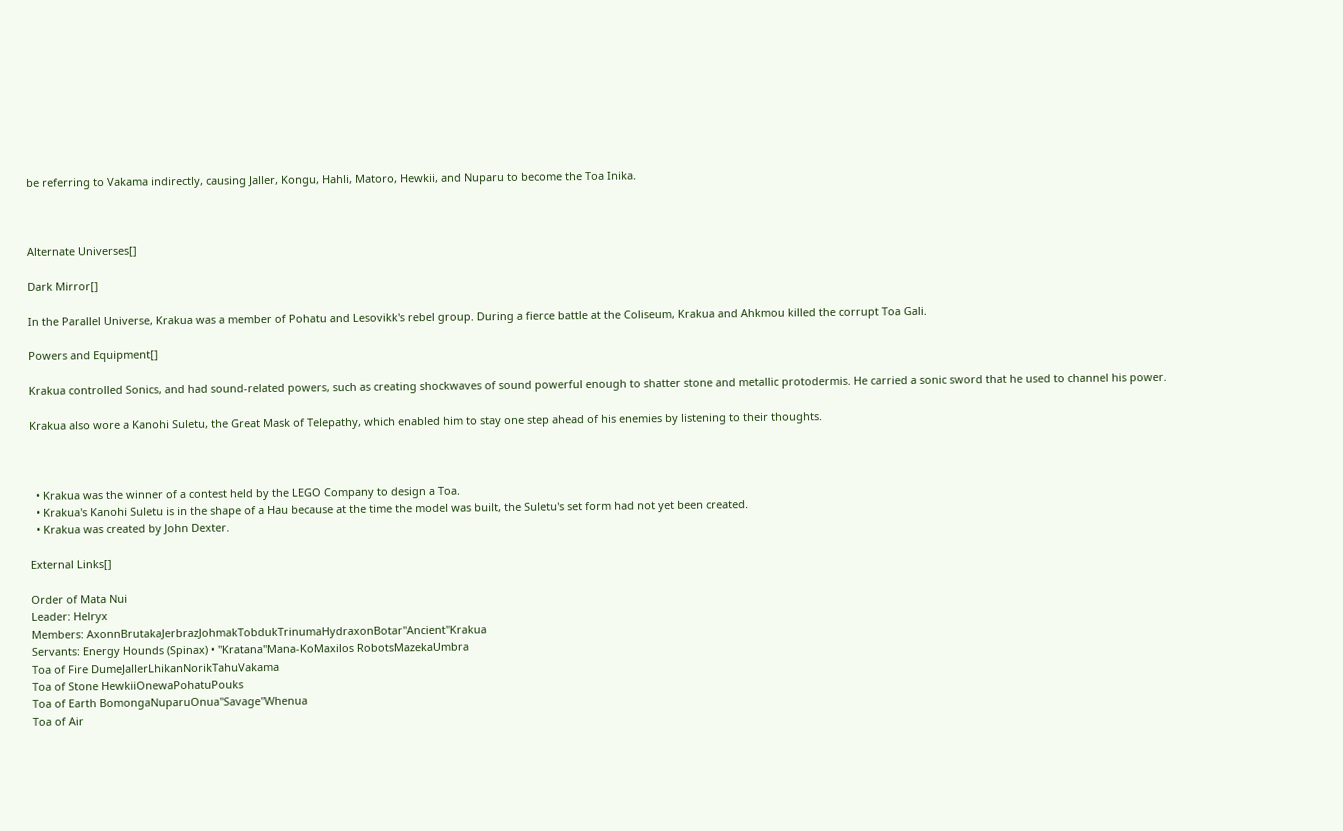be referring to Vakama indirectly, causing Jaller, Kongu, Hahli, Matoro, Hewkii, and Nuparu to become the Toa Inika.



Alternate Universes[]

Dark Mirror[]

In the Parallel Universe, Krakua was a member of Pohatu and Lesovikk's rebel group. During a fierce battle at the Coliseum, Krakua and Ahkmou killed the corrupt Toa Gali.

Powers and Equipment[]

Krakua controlled Sonics, and had sound-related powers, such as creating shockwaves of sound powerful enough to shatter stone and metallic protodermis. He carried a sonic sword that he used to channel his power.

Krakua also wore a Kanohi Suletu, the Great Mask of Telepathy, which enabled him to stay one step ahead of his enemies by listening to their thoughts.



  • Krakua was the winner of a contest held by the LEGO Company to design a Toa.
  • Krakua's Kanohi Suletu is in the shape of a Hau because at the time the model was built, the Suletu's set form had not yet been created.
  • Krakua was created by John Dexter.

External Links[]

Order of Mata Nui
Leader: Helryx
Members: AxonnBrutakaJerbrazJohmakTobdukTrinumaHydraxonBotar"Ancient"Krakua
Servants: Energy Hounds (Spinax) • "Kratana"Mana-KoMaxilos RobotsMazekaUmbra
Toa of Fire DumeJallerLhikanNorikTahuVakama
Toa of Stone HewkiiOnewaPohatuPouks
Toa of Earth BomongaNuparuOnua"Savage"Whenua
Toa of Air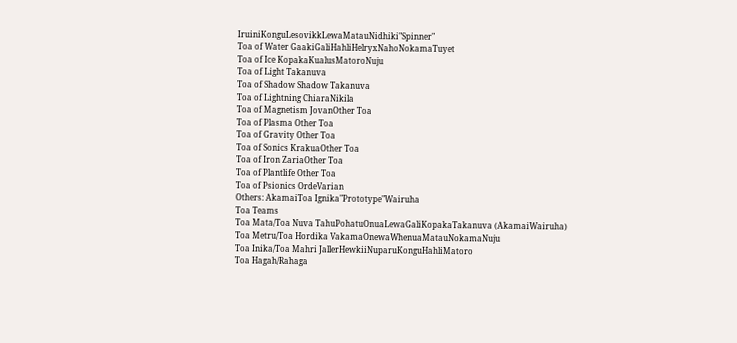IruiniKonguLesovikkLewaMatauNidhiki"Spinner"
Toa of Water GaakiGaliHahliHelryxNahoNokamaTuyet
Toa of Ice KopakaKualusMatoroNuju
Toa of Light Takanuva
Toa of Shadow Shadow Takanuva
Toa of Lightning ChiaraNikila
Toa of Magnetism JovanOther Toa
Toa of Plasma Other Toa
Toa of Gravity Other Toa
Toa of Sonics KrakuaOther Toa
Toa of Iron ZariaOther Toa
Toa of Plantlife Other Toa
Toa of Psionics OrdeVarian
Others: AkamaiToa Ignika"Prototype"Wairuha
Toa Teams
Toa Mata/Toa Nuva TahuPohatuOnuaLewaGaliKopakaTakanuva (AkamaiWairuha)
Toa Metru/Toa Hordika VakamaOnewaWhenuaMatauNokamaNuju
Toa Inika/Toa Mahri JallerHewkiiNuparuKonguHahliMatoro
Toa Hagah/Rahaga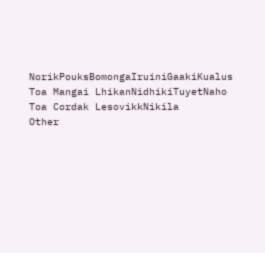NorikPouksBomongaIruiniGaakiKualus
Toa Mangai LhikanNidhikiTuyetNaho
Toa Cordak LesovikkNikila
Other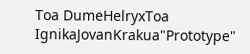Toa DumeHelryxToa IgnikaJovanKrakua"Prototype"